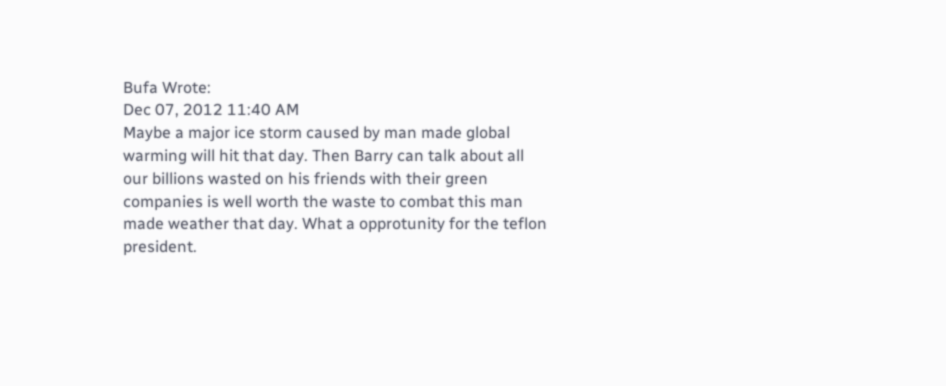Bufa Wrote:
Dec 07, 2012 11:40 AM
Maybe a major ice storm caused by man made global warming will hit that day. Then Barry can talk about all our billions wasted on his friends with their green companies is well worth the waste to combat this man made weather that day. What a opprotunity for the teflon president.